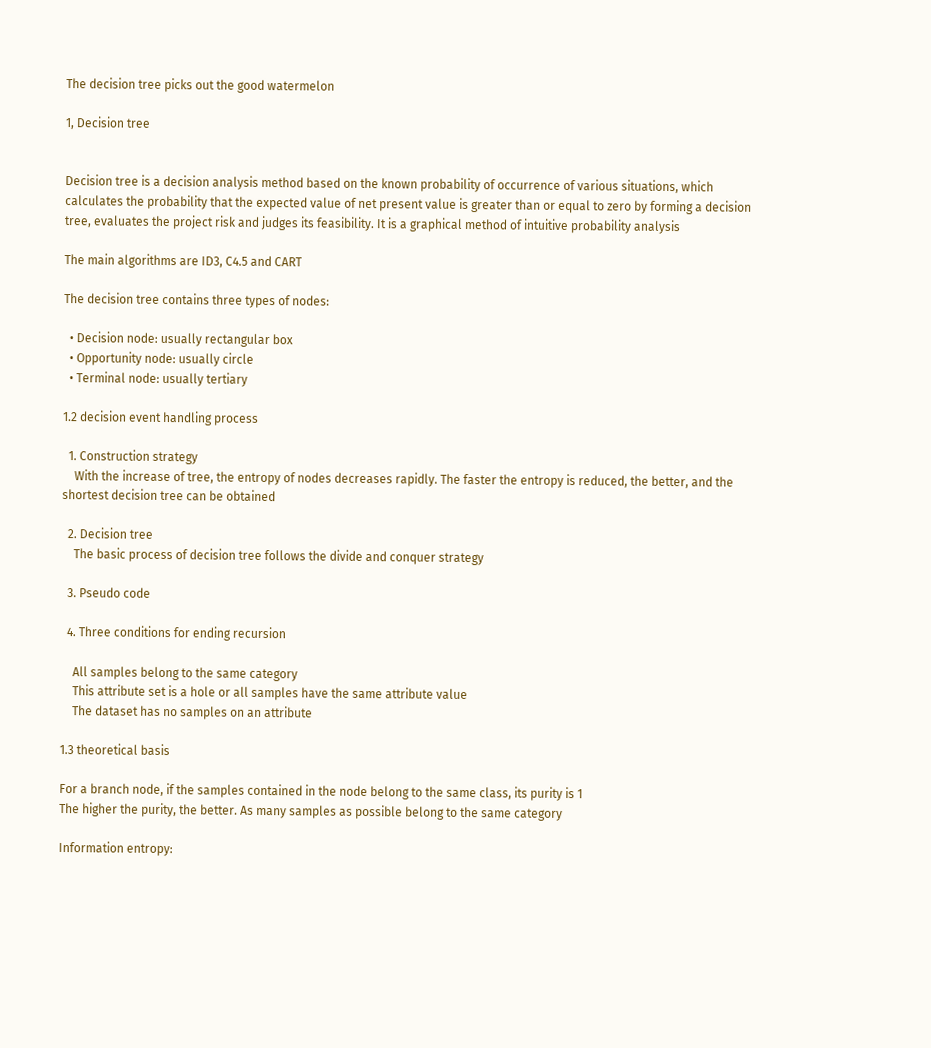The decision tree picks out the good watermelon

1, Decision tree


Decision tree is a decision analysis method based on the known probability of occurrence of various situations, which calculates the probability that the expected value of net present value is greater than or equal to zero by forming a decision tree, evaluates the project risk and judges its feasibility. It is a graphical method of intuitive probability analysis

The main algorithms are ID3, C4.5 and CART

The decision tree contains three types of nodes:

  • Decision node: usually rectangular box
  • Opportunity node: usually circle
  • Terminal node: usually tertiary

1.2 decision event handling process

  1. Construction strategy
    With the increase of tree, the entropy of nodes decreases rapidly. The faster the entropy is reduced, the better, and the shortest decision tree can be obtained

  2. Decision tree
    The basic process of decision tree follows the divide and conquer strategy

  3. Pseudo code

  4. Three conditions for ending recursion

    All samples belong to the same category
    This attribute set is a hole or all samples have the same attribute value
    The dataset has no samples on an attribute

1.3 theoretical basis

For a branch node, if the samples contained in the node belong to the same class, its purity is 1
The higher the purity, the better. As many samples as possible belong to the same category

Information entropy: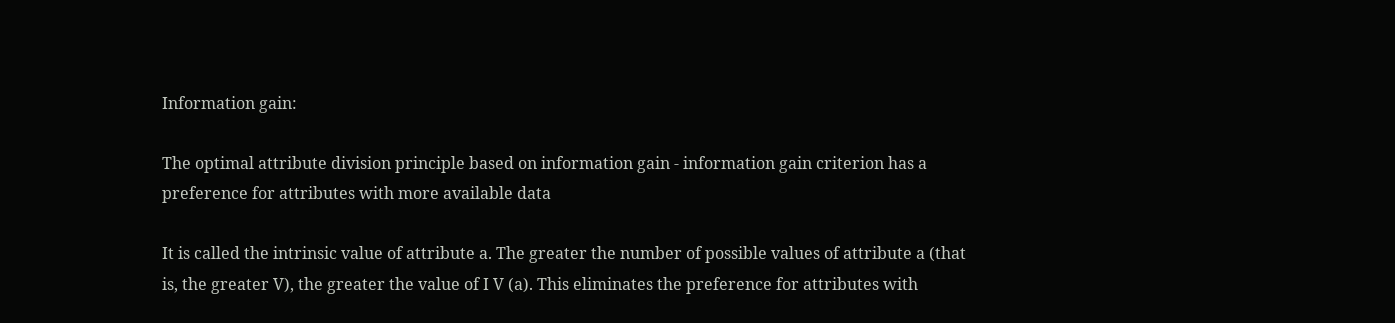Information gain:

The optimal attribute division principle based on information gain - information gain criterion has a preference for attributes with more available data

It is called the intrinsic value of attribute a. The greater the number of possible values of attribute a (that is, the greater V), the greater the value of I V (a). This eliminates the preference for attributes with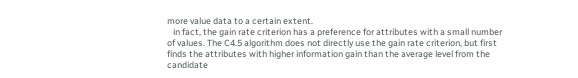more value data to a certain extent.
   in fact, the gain rate criterion has a preference for attributes with a small number of values. The C4.5 algorithm does not directly use the gain rate criterion, but first finds the attributes with higher information gain than the average level from the candidate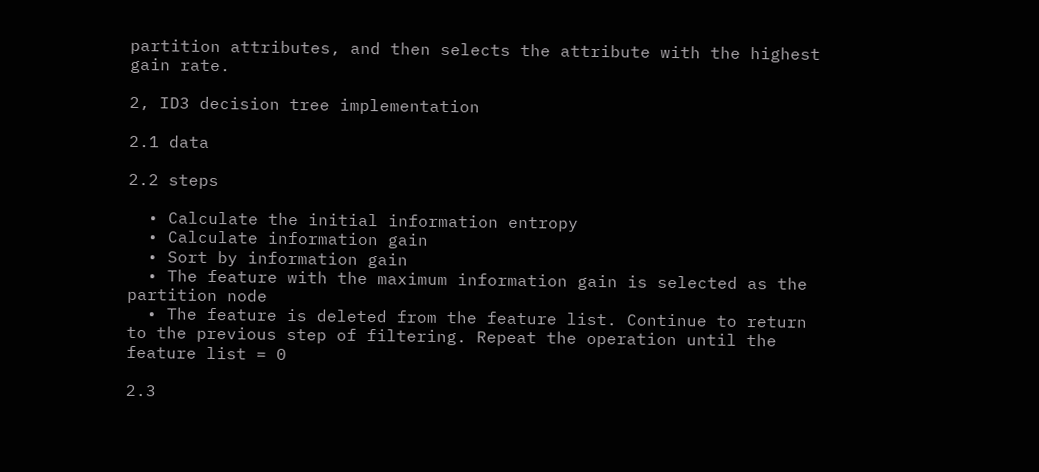partition attributes, and then selects the attribute with the highest gain rate.

2, ID3 decision tree implementation

2.1 data

2.2 steps

  • Calculate the initial information entropy
  • Calculate information gain
  • Sort by information gain
  • The feature with the maximum information gain is selected as the partition node
  • The feature is deleted from the feature list. Continue to return to the previous step of filtering. Repeat the operation until the feature list = 0

2.3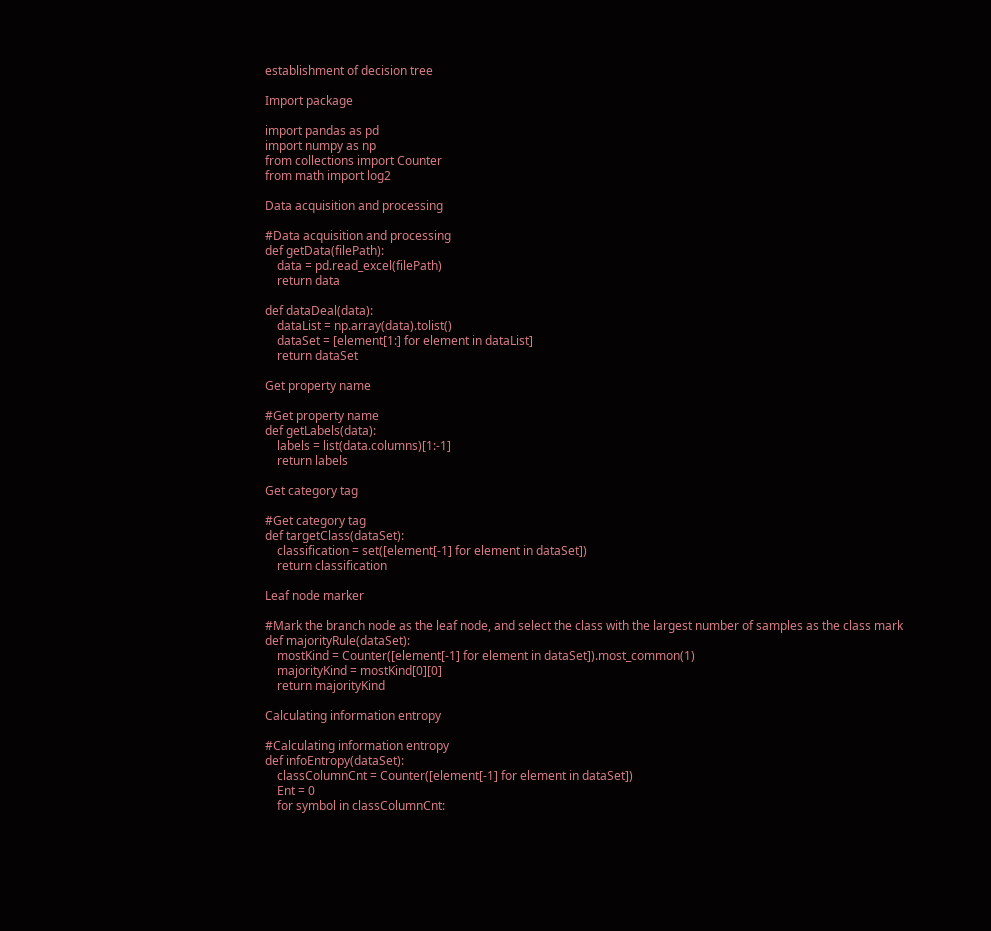establishment of decision tree

Import package

import pandas as pd
import numpy as np
from collections import Counter
from math import log2

Data acquisition and processing

#Data acquisition and processing
def getData(filePath):
    data = pd.read_excel(filePath)
    return data

def dataDeal(data):
    dataList = np.array(data).tolist()
    dataSet = [element[1:] for element in dataList]
    return dataSet

Get property name

#Get property name
def getLabels(data):
    labels = list(data.columns)[1:-1]
    return labels

Get category tag

#Get category tag
def targetClass(dataSet):
    classification = set([element[-1] for element in dataSet])
    return classification

Leaf node marker

#Mark the branch node as the leaf node, and select the class with the largest number of samples as the class mark
def majorityRule(dataSet):
    mostKind = Counter([element[-1] for element in dataSet]).most_common(1)
    majorityKind = mostKind[0][0]
    return majorityKind

Calculating information entropy

#Calculating information entropy
def infoEntropy(dataSet):
    classColumnCnt = Counter([element[-1] for element in dataSet])
    Ent = 0
    for symbol in classColumnCnt: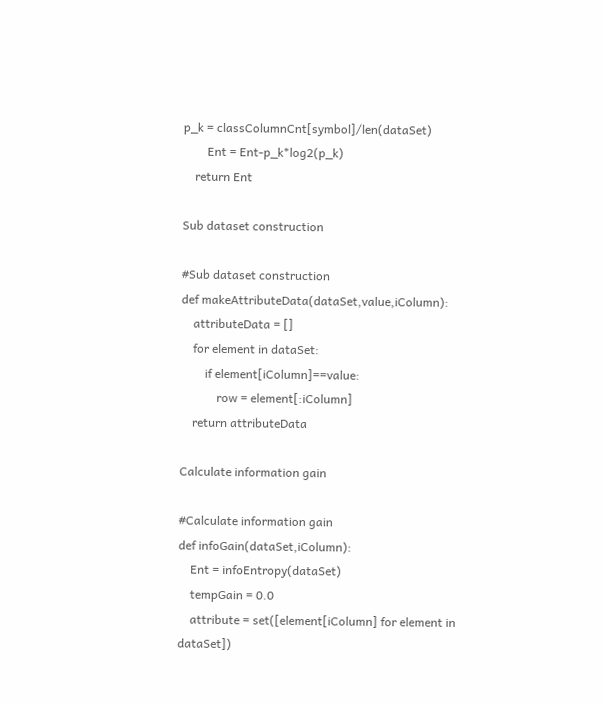p_k = classColumnCnt[symbol]/len(dataSet)
        Ent = Ent-p_k*log2(p_k)
    return Ent

Sub dataset construction

#Sub dataset construction
def makeAttributeData(dataSet,value,iColumn):
    attributeData = []
    for element in dataSet:
        if element[iColumn]==value:
            row = element[:iColumn]
    return attributeData

Calculate information gain

#Calculate information gain
def infoGain(dataSet,iColumn):
    Ent = infoEntropy(dataSet)
    tempGain = 0.0
    attribute = set([element[iColumn] for element in dataSet])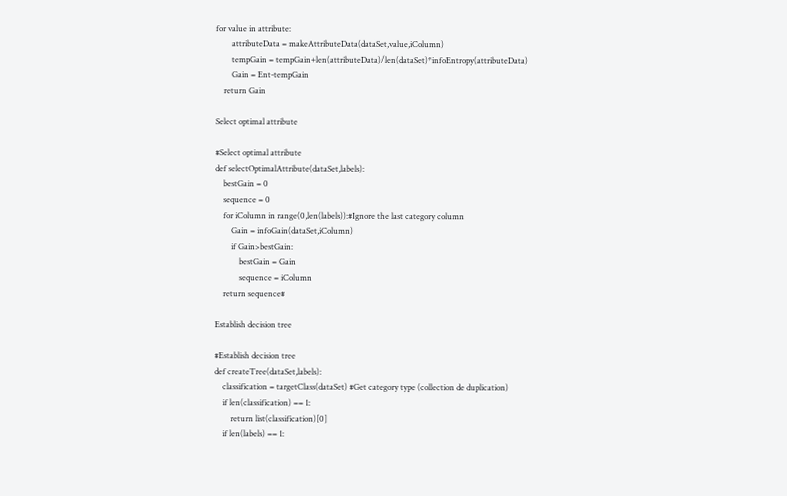for value in attribute:
        attributeData = makeAttributeData(dataSet,value,iColumn)
        tempGain = tempGain+len(attributeData)/len(dataSet)*infoEntropy(attributeData)
        Gain = Ent-tempGain
    return Gain

Select optimal attribute

#Select optimal attribute
def selectOptimalAttribute(dataSet,labels):
    bestGain = 0
    sequence = 0
    for iColumn in range(0,len(labels)):#Ignore the last category column
        Gain = infoGain(dataSet,iColumn)
        if Gain>bestGain:
            bestGain = Gain
            sequence = iColumn
    return sequence#

Establish decision tree

#Establish decision tree
def createTree(dataSet,labels):
    classification = targetClass(dataSet) #Get category type (collection de duplication)
    if len(classification) == 1:
        return list(classification)[0]
    if len(labels) == 1: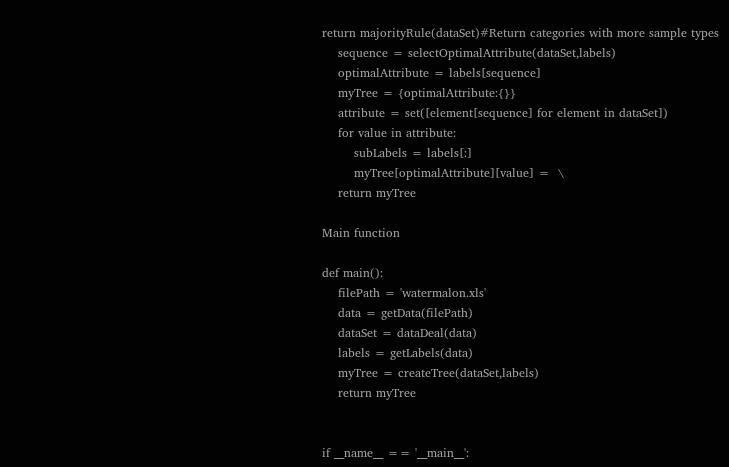return majorityRule(dataSet)#Return categories with more sample types
    sequence = selectOptimalAttribute(dataSet,labels)
    optimalAttribute = labels[sequence]
    myTree = {optimalAttribute:{}}
    attribute = set([element[sequence] for element in dataSet])
    for value in attribute:
        subLabels = labels[:]
        myTree[optimalAttribute][value] =  \
    return myTree

Main function

def main():
    filePath = 'watermalon.xls'
    data = getData(filePath)
    dataSet = dataDeal(data)
    labels = getLabels(data)
    myTree = createTree(dataSet,labels)
    return myTree


if __name__ == '__main__':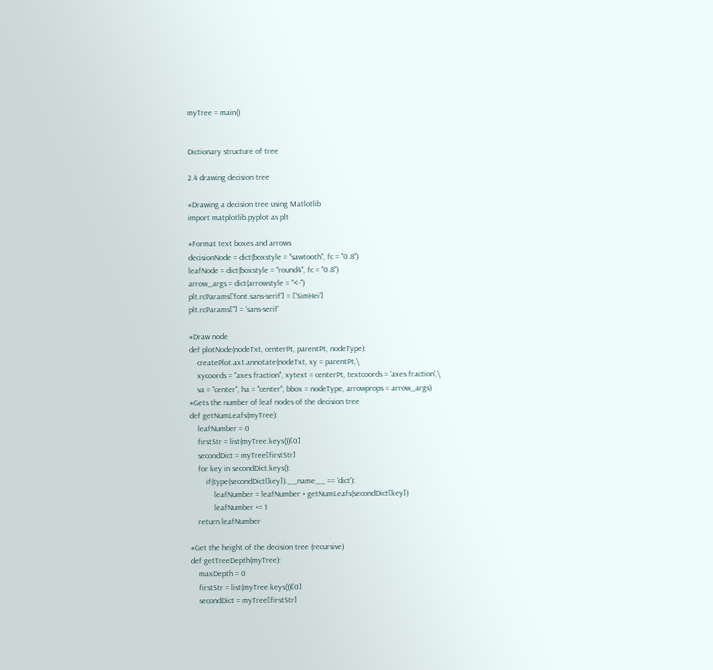myTree = main()


Dictionary structure of tree

2.4 drawing decision tree

#Drawing a decision tree using Matlotlib
import matplotlib.pyplot as plt

#Format text boxes and arrows
decisionNode = dict(boxstyle = "sawtooth", fc = "0.8")
leafNode = dict(boxstyle = "round4", fc = "0.8")
arrow_args = dict(arrowstyle = "<-")
plt.rcParams['font.sans-serif'] = ['SimHei']
plt.rcParams[''] = 'sans-serif'

#Draw node
def plotNode(nodeTxt, centerPt, parentPt, nodeType):
    createPlot.ax1.annotate(nodeTxt, xy = parentPt,\
    xycoords = "axes fraction", xytext = centerPt, textcoords = 'axes fraction',\
    va = "center", ha = "center", bbox = nodeType, arrowprops = arrow_args)
#Gets the number of leaf nodes of the decision tree
def getNumLeafs(myTree):
    leafNumber = 0
    firstStr = list(myTree.keys())[0]
    secondDict = myTree[firstStr]
    for key in secondDict.keys():
        if(type(secondDict[key]).__name__ == 'dict'):
            leafNumber = leafNumber + getNumLeafs(secondDict[key])
            leafNumber += 1
    return leafNumber

#Get the height of the decision tree (recursive)
def getTreeDepth(myTree):
    maxDepth = 0
    firstStr = list(myTree.keys())[0]
    secondDict = myTree[firstStr]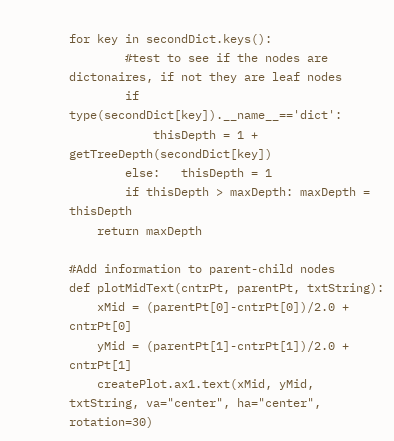for key in secondDict.keys():
        #test to see if the nodes are dictonaires, if not they are leaf nodes
        if type(secondDict[key]).__name__=='dict':
            thisDepth = 1 + getTreeDepth(secondDict[key])
        else:   thisDepth = 1
        if thisDepth > maxDepth: maxDepth = thisDepth
    return maxDepth

#Add information to parent-child nodes
def plotMidText(cntrPt, parentPt, txtString):
    xMid = (parentPt[0]-cntrPt[0])/2.0 + cntrPt[0]
    yMid = (parentPt[1]-cntrPt[1])/2.0 + cntrPt[1]
    createPlot.ax1.text(xMid, yMid, txtString, va="center", ha="center", rotation=30)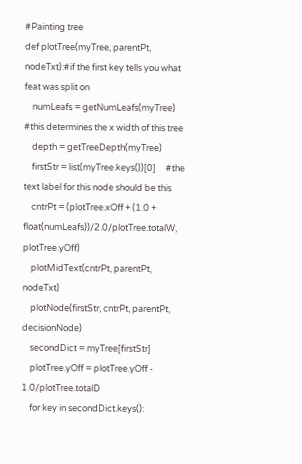#Painting tree
def plotTree(myTree, parentPt, nodeTxt):#if the first key tells you what feat was split on
    numLeafs = getNumLeafs(myTree)  #this determines the x width of this tree
    depth = getTreeDepth(myTree)
    firstStr = list(myTree.keys())[0]     #the text label for this node should be this
    cntrPt = (plotTree.xOff + (1.0 + float(numLeafs))/2.0/plotTree.totalW, plotTree.yOff)
    plotMidText(cntrPt, parentPt, nodeTxt)
    plotNode(firstStr, cntrPt, parentPt, decisionNode)
    secondDict = myTree[firstStr]
    plotTree.yOff = plotTree.yOff - 1.0/plotTree.totalD
    for key in secondDict.keys():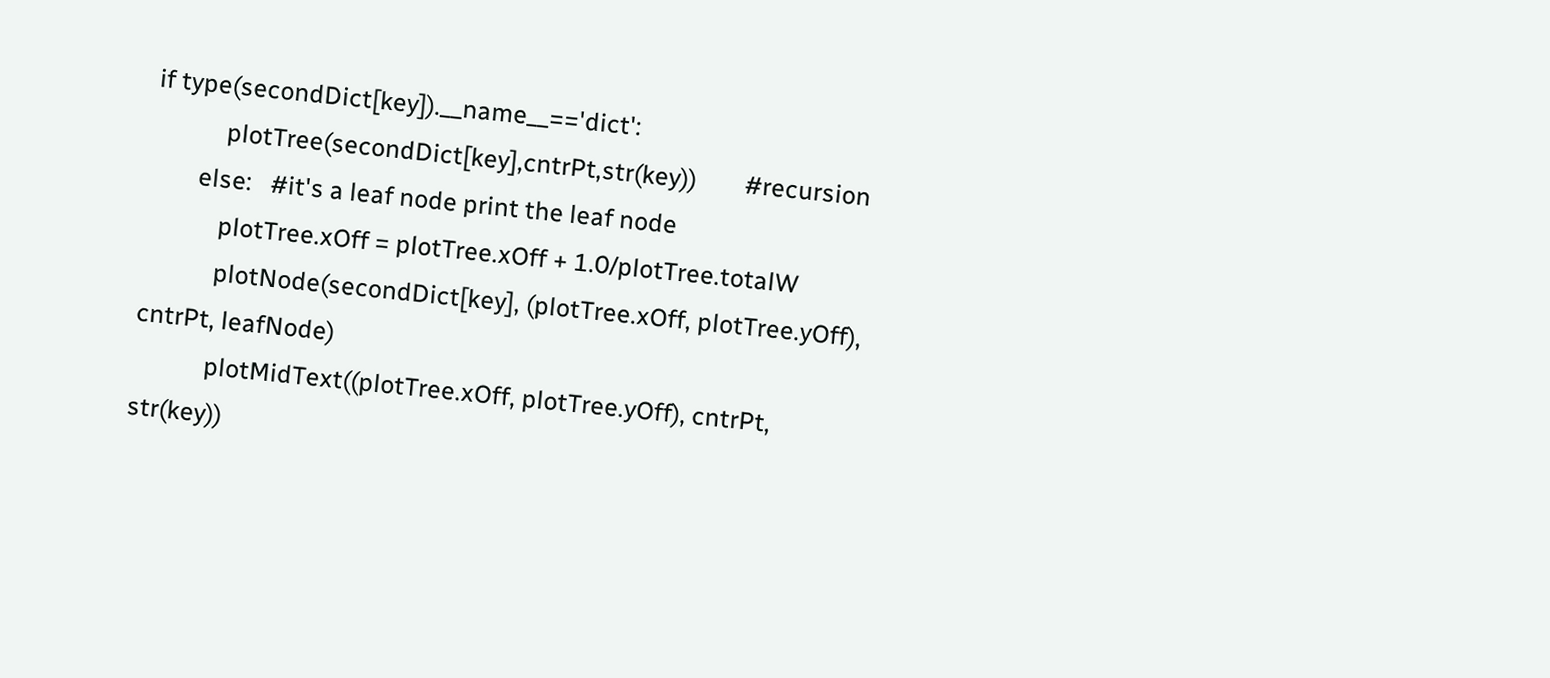if type(secondDict[key]).__name__=='dict':
            plotTree(secondDict[key],cntrPt,str(key))        #recursion
        else:   #it's a leaf node print the leaf node
            plotTree.xOff = plotTree.xOff + 1.0/plotTree.totalW
            plotNode(secondDict[key], (plotTree.xOff, plotTree.yOff), cntrPt, leafNode)
            plotMidText((plotTree.xOff, plotTree.yOff), cntrPt, str(key))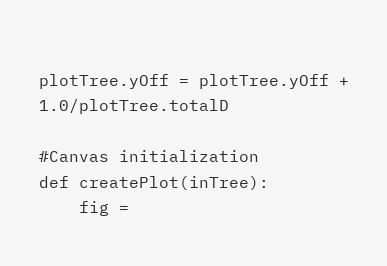plotTree.yOff = plotTree.yOff + 1.0/plotTree.totalD

#Canvas initialization
def createPlot(inTree):
    fig =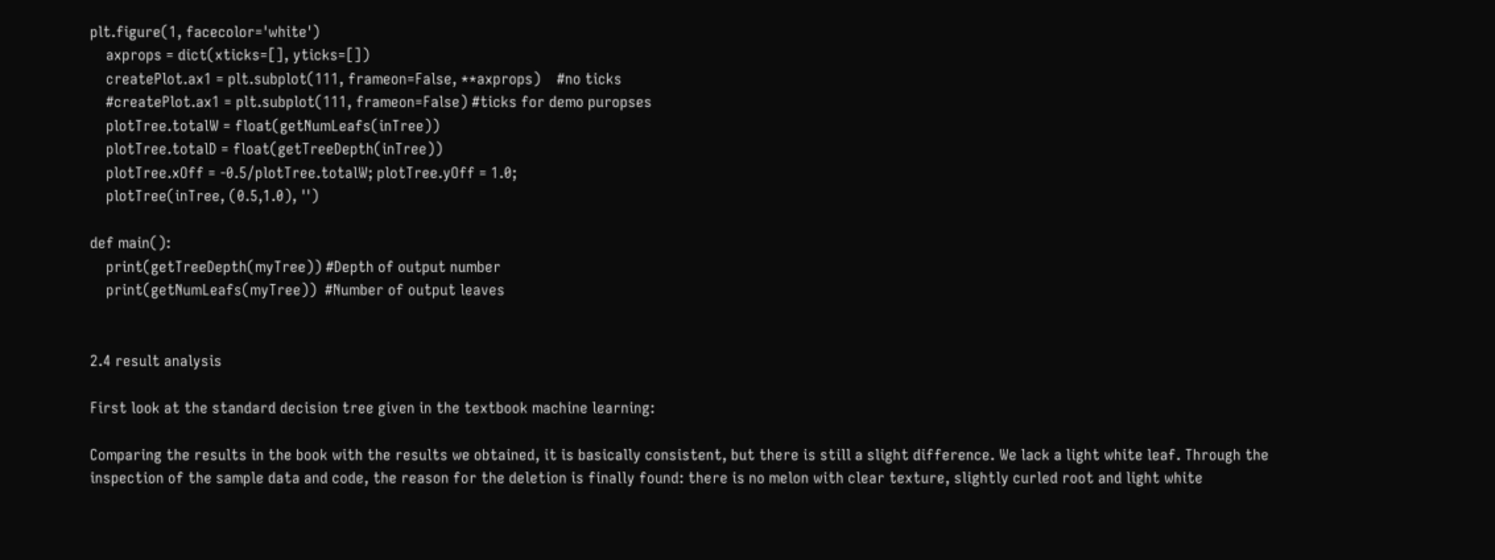plt.figure(1, facecolor='white')
    axprops = dict(xticks=[], yticks=[])
    createPlot.ax1 = plt.subplot(111, frameon=False, **axprops)    #no ticks
    #createPlot.ax1 = plt.subplot(111, frameon=False) #ticks for demo puropses
    plotTree.totalW = float(getNumLeafs(inTree))
    plotTree.totalD = float(getTreeDepth(inTree))
    plotTree.xOff = -0.5/plotTree.totalW; plotTree.yOff = 1.0;
    plotTree(inTree, (0.5,1.0), '')

def main():
    print(getTreeDepth(myTree)) #Depth of output number
    print(getNumLeafs(myTree))  #Number of output leaves


2.4 result analysis

First look at the standard decision tree given in the textbook machine learning:

Comparing the results in the book with the results we obtained, it is basically consistent, but there is still a slight difference. We lack a light white leaf. Through the inspection of the sample data and code, the reason for the deletion is finally found: there is no melon with clear texture, slightly curled root and light white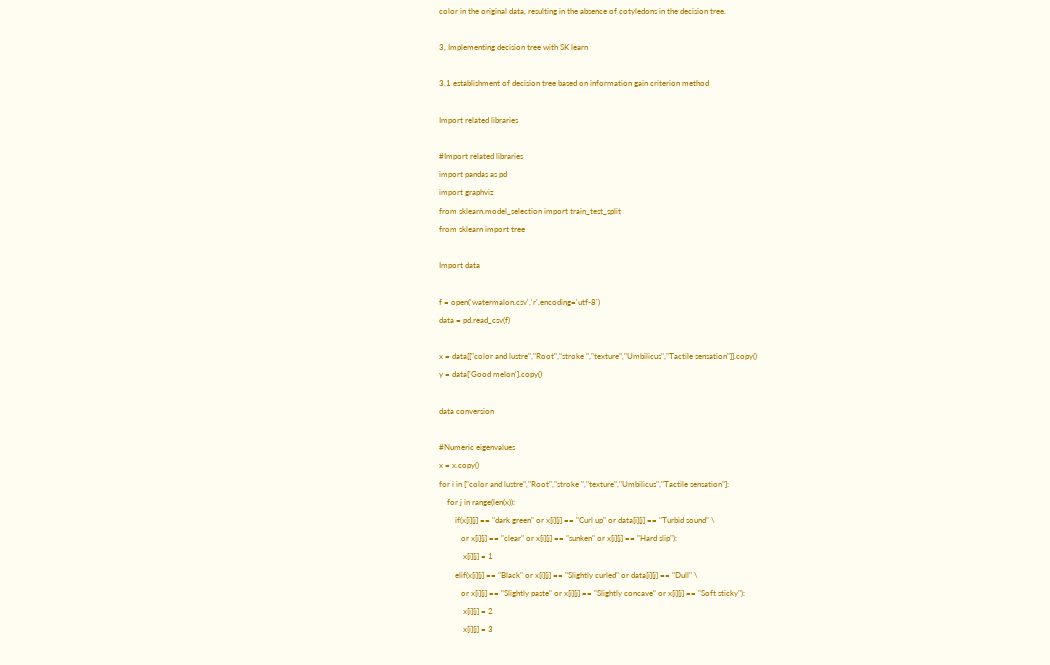color in the original data, resulting in the absence of cotyledons in the decision tree.

3, Implementing decision tree with SK learn

3.1 establishment of decision tree based on information gain criterion method

Import related libraries

#Import related libraries
import pandas as pd
import graphviz
from sklearn.model_selection import train_test_split
from sklearn import tree

Import data

f = open('watermalon.csv','r',encoding='utf-8')
data = pd.read_csv(f)

x = data[["color and lustre","Root","stroke ","texture","Umbilicus","Tactile sensation"]].copy()
y = data['Good melon'].copy()

data conversion

#Numeric eigenvalues
x = x.copy()
for i in ["color and lustre","Root","stroke ","texture","Umbilicus","Tactile sensation"]:
    for j in range(len(x)):
        if(x[i][j] == "dark green" or x[i][j] == "Curl up" or data[i][j] == "Turbid sound" \
           or x[i][j] == "clear" or x[i][j] == "sunken" or x[i][j] == "Hard slip"):
            x[i][j] = 1
        elif(x[i][j] == "Black" or x[i][j] == "Slightly curled" or data[i][j] == "Dull" \
           or x[i][j] == "Slightly paste" or x[i][j] == "Slightly concave" or x[i][j] == "Soft sticky"):
            x[i][j] = 2
            x[i][j] = 3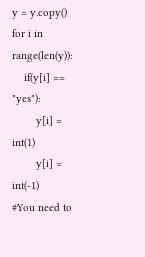y = y.copy()
for i in range(len(y)):
    if(y[i] == "yes"):
        y[i] = int(1)
        y[i] = int(-1)
#You need to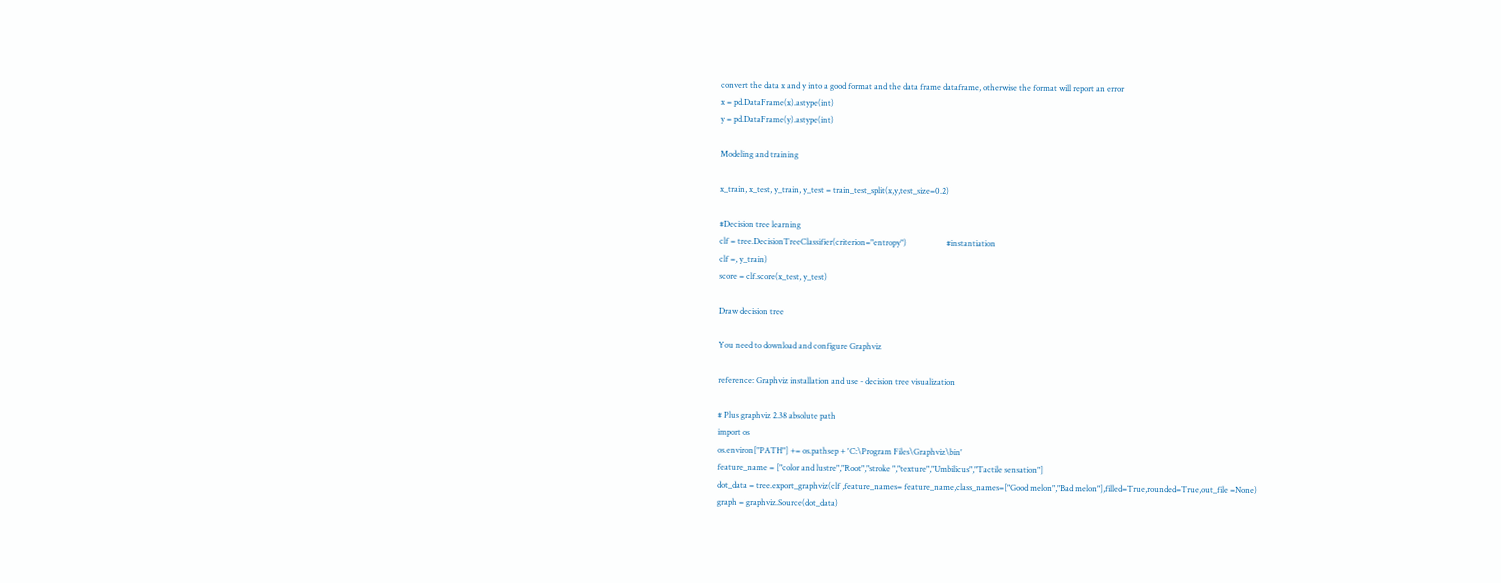convert the data x and y into a good format and the data frame dataframe, otherwise the format will report an error
x = pd.DataFrame(x).astype(int)
y = pd.DataFrame(y).astype(int)

Modeling and training

x_train, x_test, y_train, y_test = train_test_split(x,y,test_size=0.2)

#Decision tree learning
clf = tree.DecisionTreeClassifier(criterion="entropy")                    #instantiation
clf =, y_train)
score = clf.score(x_test, y_test)

Draw decision tree

You need to download and configure Graphviz

reference: Graphviz installation and use - decision tree visualization

# Plus graphviz 2.38 absolute path
import os
os.environ["PATH"] += os.pathsep + 'C:\Program Files\Graphviz\bin'
feature_name = ["color and lustre","Root","stroke ","texture","Umbilicus","Tactile sensation"]
dot_data = tree.export_graphviz(clf ,feature_names= feature_name,class_names=["Good melon","Bad melon"],filled=True,rounded=True,out_file =None)
graph = graphviz.Source(dot_data)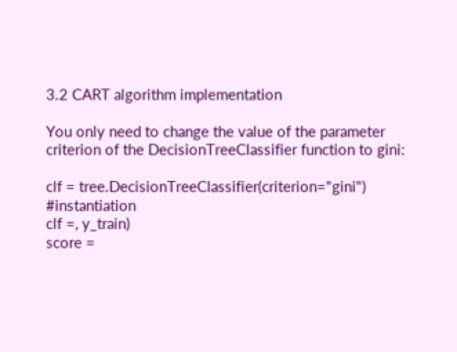3.2 CART algorithm implementation

You only need to change the value of the parameter criterion of the DecisionTreeClassifier function to gini:

clf = tree.DecisionTreeClassifier(criterion="gini")  #instantiation
clf =, y_train)
score =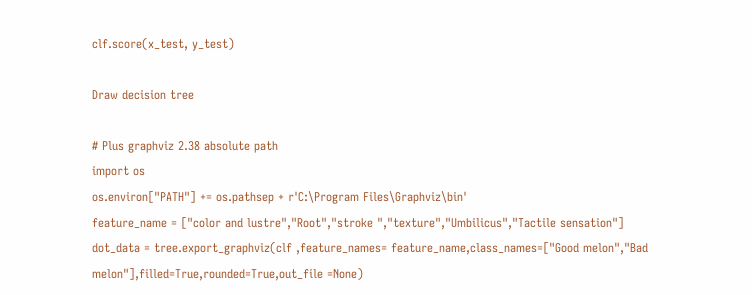clf.score(x_test, y_test)

Draw decision tree

# Plus graphviz 2.38 absolute path
import os
os.environ["PATH"] += os.pathsep + r'C:\Program Files\Graphviz\bin'
feature_name = ["color and lustre","Root","stroke ","texture","Umbilicus","Tactile sensation"]
dot_data = tree.export_graphviz(clf ,feature_names= feature_name,class_names=["Good melon","Bad melon"],filled=True,rounded=True,out_file =None)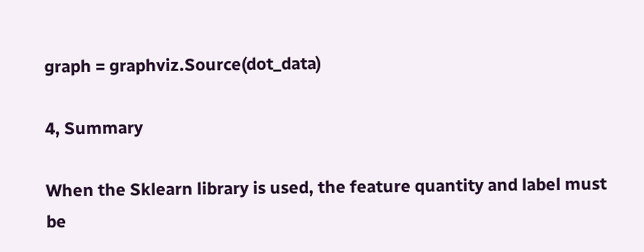graph = graphviz.Source(dot_data)

4, Summary

When the Sklearn library is used, the feature quantity and label must be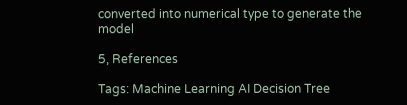converted into numerical type to generate the model

5, References

Tags: Machine Learning AI Decision Tree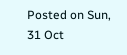Posted on Sun, 31 Oct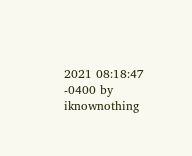2021 08:18:47 -0400 by iknownothing